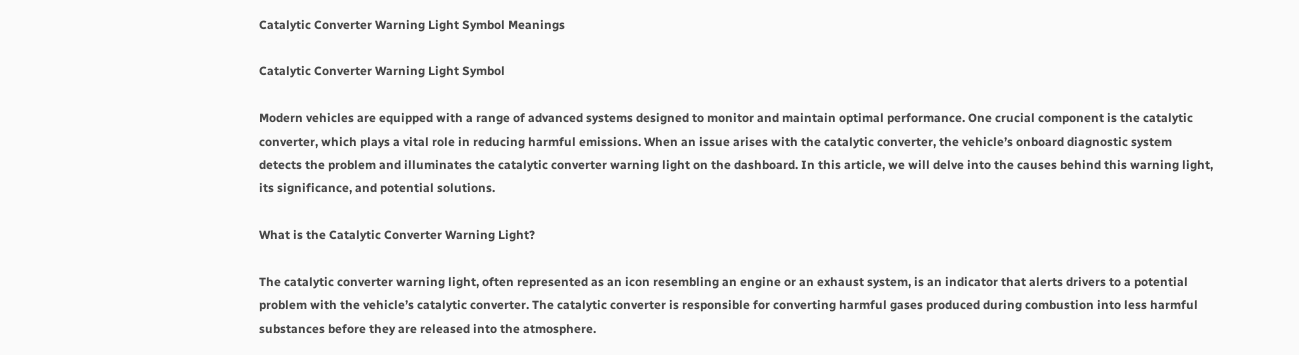Catalytic Converter Warning Light Symbol Meanings

Catalytic Converter Warning Light Symbol

Modern vehicles are equipped with a range of advanced systems designed to monitor and maintain optimal performance. One crucial component is the catalytic converter, which plays a vital role in reducing harmful emissions. When an issue arises with the catalytic converter, the vehicle’s onboard diagnostic system detects the problem and illuminates the catalytic converter warning light on the dashboard. In this article, we will delve into the causes behind this warning light, its significance, and potential solutions.

What is the Catalytic Converter Warning Light?

The catalytic converter warning light, often represented as an icon resembling an engine or an exhaust system, is an indicator that alerts drivers to a potential problem with the vehicle’s catalytic converter. The catalytic converter is responsible for converting harmful gases produced during combustion into less harmful substances before they are released into the atmosphere.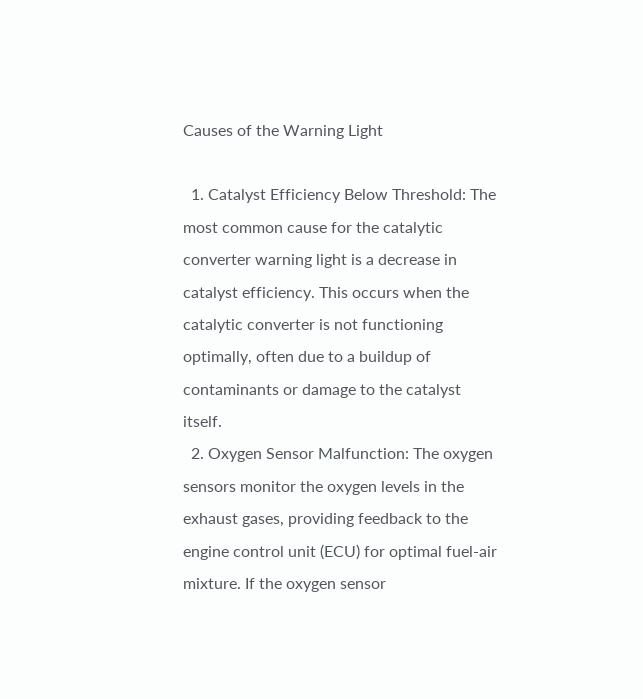Causes of the Warning Light

  1. Catalyst Efficiency Below Threshold: The most common cause for the catalytic converter warning light is a decrease in catalyst efficiency. This occurs when the catalytic converter is not functioning optimally, often due to a buildup of contaminants or damage to the catalyst itself.
  2. Oxygen Sensor Malfunction: The oxygen sensors monitor the oxygen levels in the exhaust gases, providing feedback to the engine control unit (ECU) for optimal fuel-air mixture. If the oxygen sensor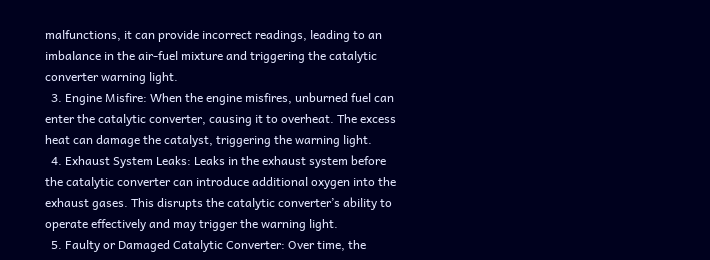malfunctions, it can provide incorrect readings, leading to an imbalance in the air-fuel mixture and triggering the catalytic converter warning light.
  3. Engine Misfire: When the engine misfires, unburned fuel can enter the catalytic converter, causing it to overheat. The excess heat can damage the catalyst, triggering the warning light.
  4. Exhaust System Leaks: Leaks in the exhaust system before the catalytic converter can introduce additional oxygen into the exhaust gases. This disrupts the catalytic converter’s ability to operate effectively and may trigger the warning light.
  5. Faulty or Damaged Catalytic Converter: Over time, the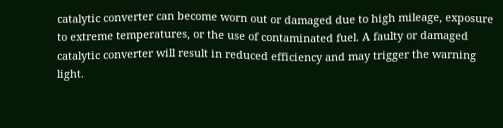catalytic converter can become worn out or damaged due to high mileage, exposure to extreme temperatures, or the use of contaminated fuel. A faulty or damaged catalytic converter will result in reduced efficiency and may trigger the warning light.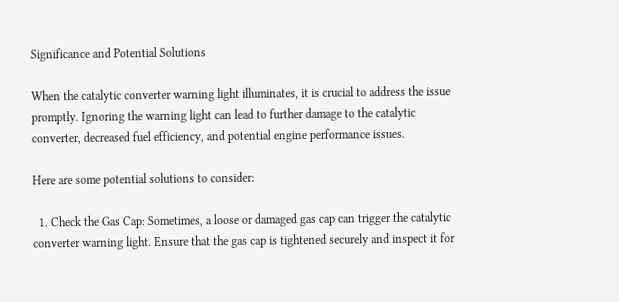Significance and Potential Solutions

When the catalytic converter warning light illuminates, it is crucial to address the issue promptly. Ignoring the warning light can lead to further damage to the catalytic converter, decreased fuel efficiency, and potential engine performance issues.

Here are some potential solutions to consider:

  1. Check the Gas Cap: Sometimes, a loose or damaged gas cap can trigger the catalytic converter warning light. Ensure that the gas cap is tightened securely and inspect it for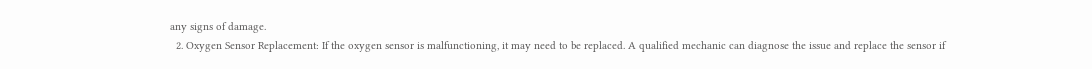any signs of damage.
  2. Oxygen Sensor Replacement: If the oxygen sensor is malfunctioning, it may need to be replaced. A qualified mechanic can diagnose the issue and replace the sensor if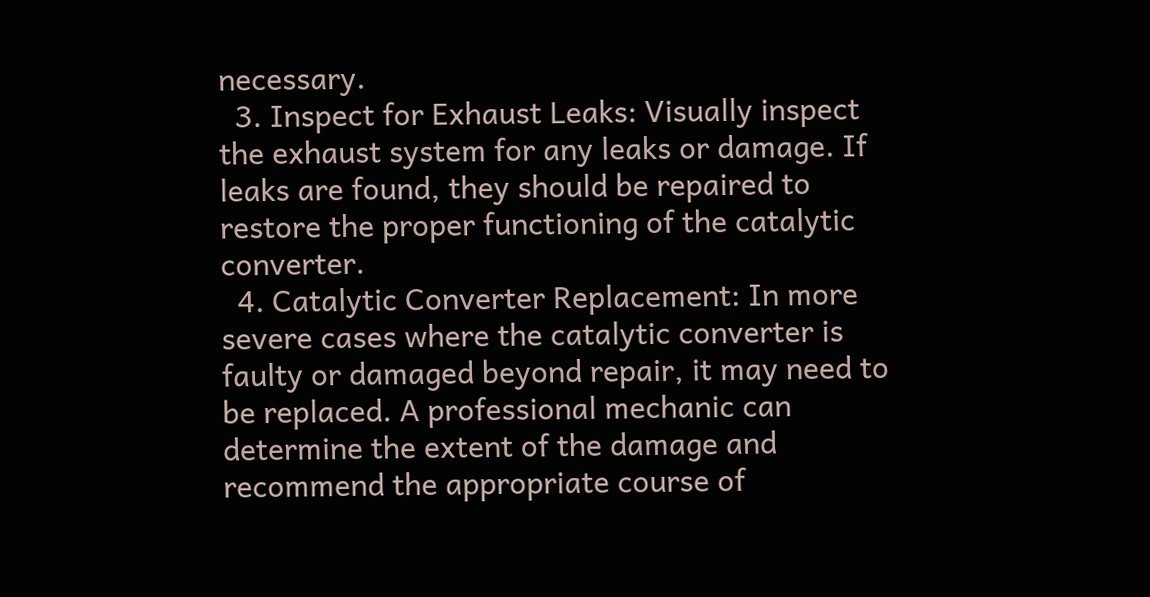necessary.
  3. Inspect for Exhaust Leaks: Visually inspect the exhaust system for any leaks or damage. If leaks are found, they should be repaired to restore the proper functioning of the catalytic converter.
  4. Catalytic Converter Replacement: In more severe cases where the catalytic converter is faulty or damaged beyond repair, it may need to be replaced. A professional mechanic can determine the extent of the damage and recommend the appropriate course of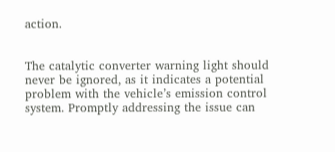action.


The catalytic converter warning light should never be ignored, as it indicates a potential problem with the vehicle’s emission control system. Promptly addressing the issue can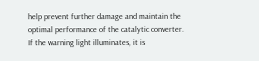help prevent further damage and maintain the optimal performance of the catalytic converter. If the warning light illuminates, it is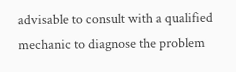advisable to consult with a qualified mechanic to diagnose the problem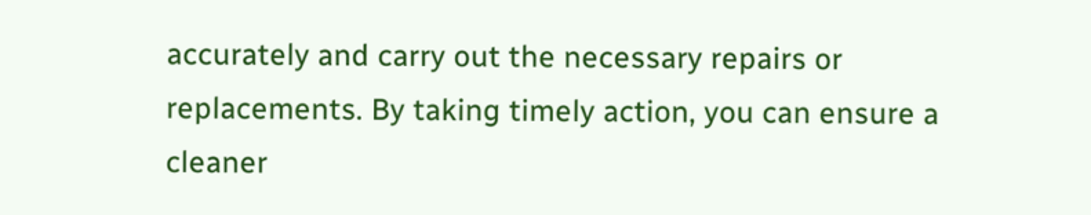accurately and carry out the necessary repairs or replacements. By taking timely action, you can ensure a cleaner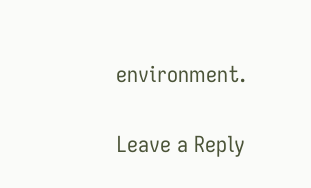environment.

Leave a Reply